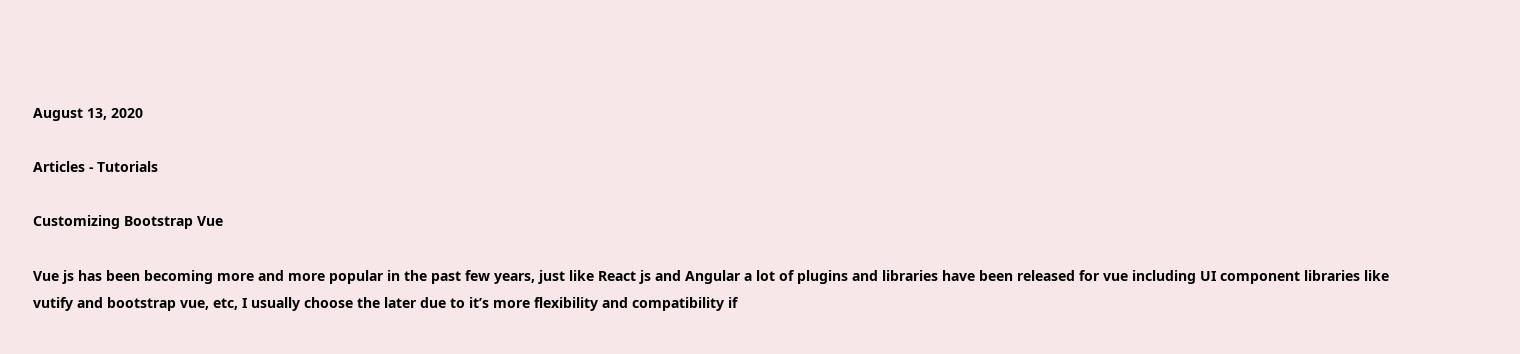August 13, 2020

Articles - Tutorials

Customizing Bootstrap Vue

Vue js has been becoming more and more popular in the past few years, just like React js and Angular a lot of plugins and libraries have been released for vue including UI component libraries like vutify and bootstrap vue, etc, I usually choose the later due to it’s more flexibility and compatibility if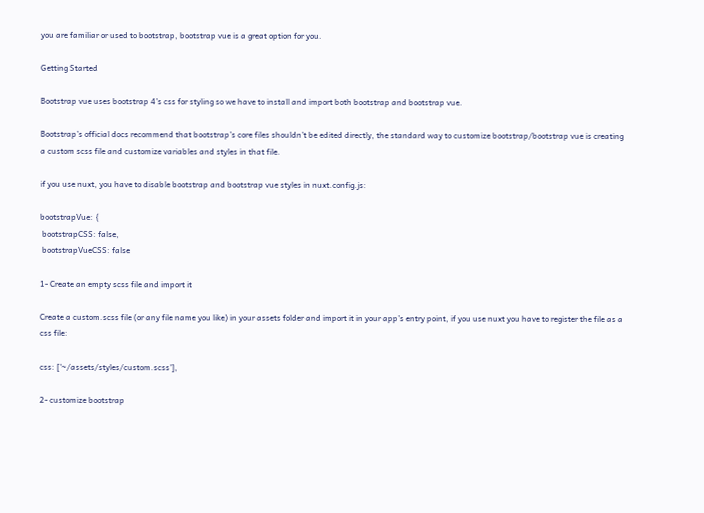you are familiar or used to bootstrap, bootstrap vue is a great option for you.

Getting Started

Bootstrap vue uses bootstrap 4’s css for styling so we have to install and import both bootstrap and bootstrap vue.

Bootstrap’s official docs recommend that bootstrap’s core files shouldn’t be edited directly, the standard way to customize bootstrap/bootstrap vue is creating a custom scss file and customize variables and styles in that file.

if you use nuxt, you have to disable bootstrap and bootstrap vue styles in nuxt.config.js:

bootstrapVue: {
 bootstrapCSS: false,
 bootstrapVueCSS: false

1- Create an empty scss file and import it

Create a custom.scss file (or any file name you like) in your assets folder and import it in your app’s entry point, if you use nuxt you have to register the file as a css file:

css: ['~/assets/styles/custom.scss'],

2- customize bootstrap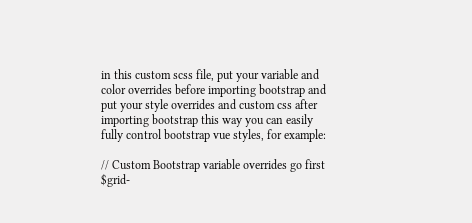in this custom scss file, put your variable and color overrides before importing bootstrap and put your style overrides and custom css after importing bootstrap this way you can easily fully control bootstrap vue styles, for example:

// Custom Bootstrap variable overrides go first
$grid-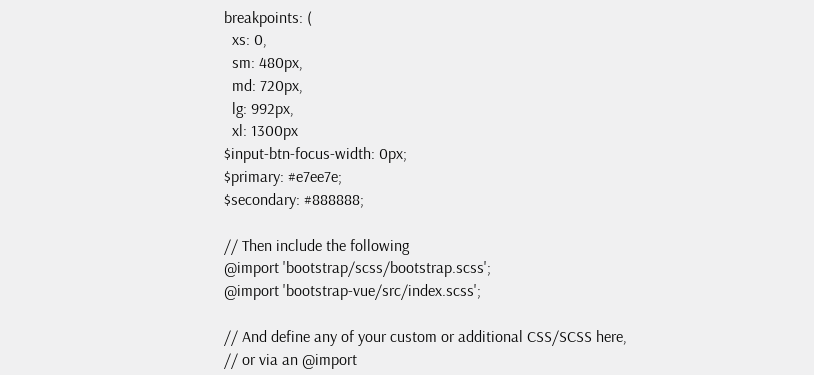breakpoints: (
  xs: 0,
  sm: 480px,
  md: 720px,
  lg: 992px,
  xl: 1300px
$input-btn-focus-width: 0px;
$primary: #e7ee7e;
$secondary: #888888;

// Then include the following
@import 'bootstrap/scss/bootstrap.scss';
@import 'bootstrap-vue/src/index.scss';

// And define any of your custom or additional CSS/SCSS here,
// or via an @import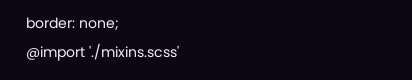border: none;
@import './mixins.scss'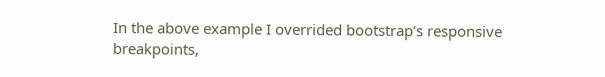In the above example I overrided bootstrap’s responsive breakpoints,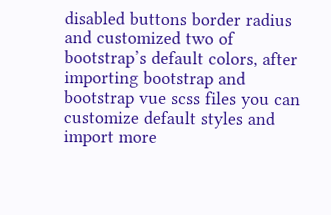disabled buttons border radius and customized two of bootstrap’s default colors, after importing bootstrap and bootstrap vue scss files you can customize default styles and import more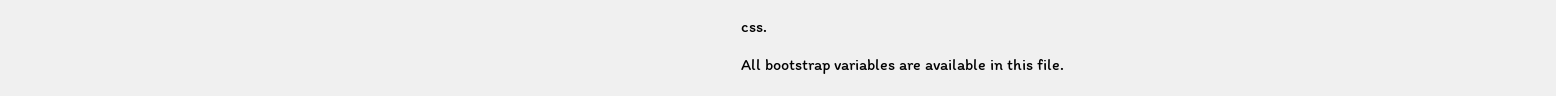css.

All bootstrap variables are available in this file.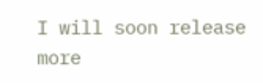I will soon release more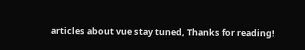articles about vue stay tuned, Thanks for reading!